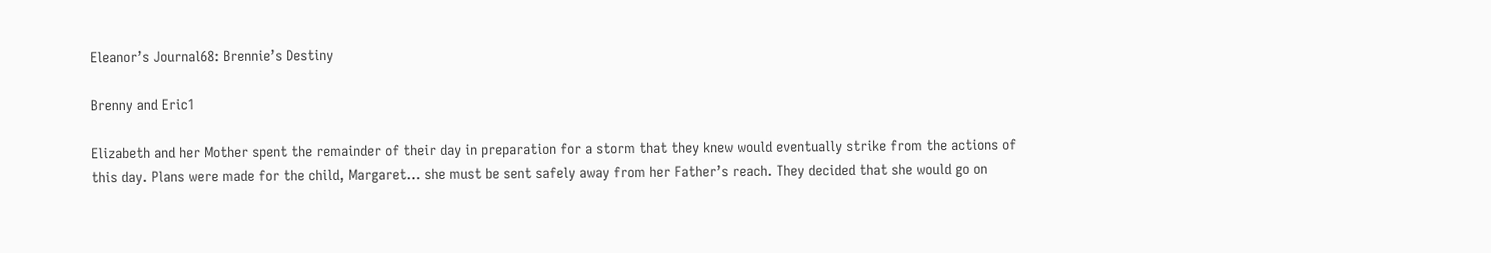Eleanor’s Journal68: Brennie’s Destiny

Brenny and Eric1

Elizabeth and her Mother spent the remainder of their day in preparation for a storm that they knew would eventually strike from the actions of this day. Plans were made for the child, Margaret… she must be sent safely away from her Father’s reach. They decided that she would go on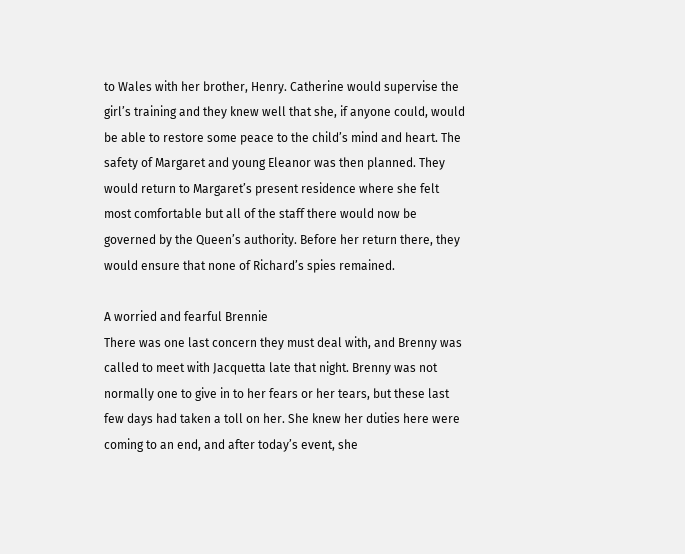to Wales with her brother, Henry. Catherine would supervise the girl’s training and they knew well that she, if anyone could, would be able to restore some peace to the child’s mind and heart. The safety of Margaret and young Eleanor was then planned. They would return to Margaret’s present residence where she felt most comfortable but all of the staff there would now be governed by the Queen’s authority. Before her return there, they would ensure that none of Richard’s spies remained.

A worried and fearful Brennie
There was one last concern they must deal with, and Brenny was called to meet with Jacquetta late that night. Brenny was not normally one to give in to her fears or her tears, but these last few days had taken a toll on her. She knew her duties here were coming to an end, and after today’s event, she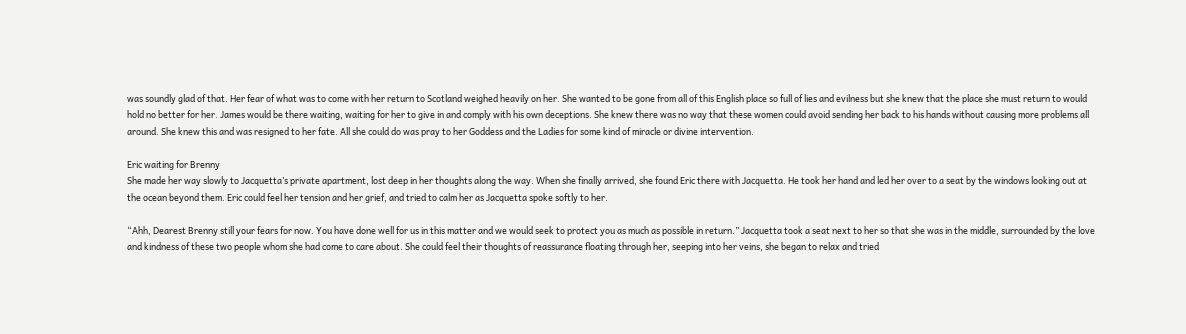was soundly glad of that. Her fear of what was to come with her return to Scotland weighed heavily on her. She wanted to be gone from all of this English place so full of lies and evilness but she knew that the place she must return to would hold no better for her. James would be there waiting, waiting for her to give in and comply with his own deceptions. She knew there was no way that these women could avoid sending her back to his hands without causing more problems all around. She knew this and was resigned to her fate. All she could do was pray to her Goddess and the Ladies for some kind of miracle or divine intervention.

Eric waiting for Brenny
She made her way slowly to Jacquetta’s private apartment, lost deep in her thoughts along the way. When she finally arrived, she found Eric there with Jacquetta. He took her hand and led her over to a seat by the windows looking out at the ocean beyond them. Eric could feel her tension and her grief, and tried to calm her as Jacquetta spoke softly to her.

“Ahh, Dearest Brenny still your fears for now. You have done well for us in this matter and we would seek to protect you as much as possible in return.” Jacquetta took a seat next to her so that she was in the middle, surrounded by the love and kindness of these two people whom she had come to care about. She could feel their thoughts of reassurance floating through her, seeping into her veins, she began to relax and tried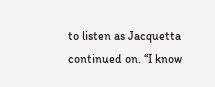to listen as Jacquetta continued on. “I know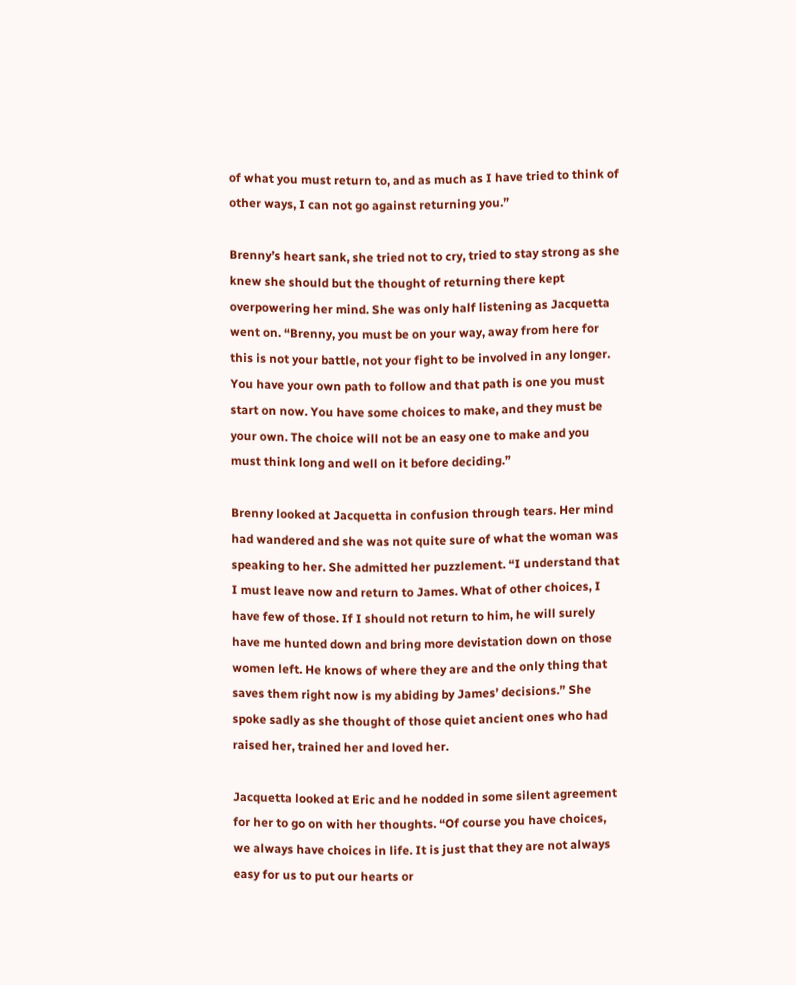of what you must return to, and as much as I have tried to think of other ways, I can not go against returning you.”

Brenny’s heart sank, she tried not to cry, tried to stay strong as she knew she should but the thought of returning there kept overpowering her mind. She was only half listening as Jacquetta went on. “Brenny, you must be on your way, away from here for this is not your battle, not your fight to be involved in any longer. You have your own path to follow and that path is one you must start on now. You have some choices to make, and they must be your own. The choice will not be an easy one to make and you must think long and well on it before deciding.”

Brenny looked at Jacquetta in confusion through tears. Her mind had wandered and she was not quite sure of what the woman was speaking to her. She admitted her puzzlement. “I understand that I must leave now and return to James. What of other choices, I have few of those. If I should not return to him, he will surely have me hunted down and bring more devistation down on those women left. He knows of where they are and the only thing that saves them right now is my abiding by James’ decisions.” She spoke sadly as she thought of those quiet ancient ones who had raised her, trained her and loved her.

Jacquetta looked at Eric and he nodded in some silent agreement for her to go on with her thoughts. “Of course you have choices, we always have choices in life. It is just that they are not always easy for us to put our hearts or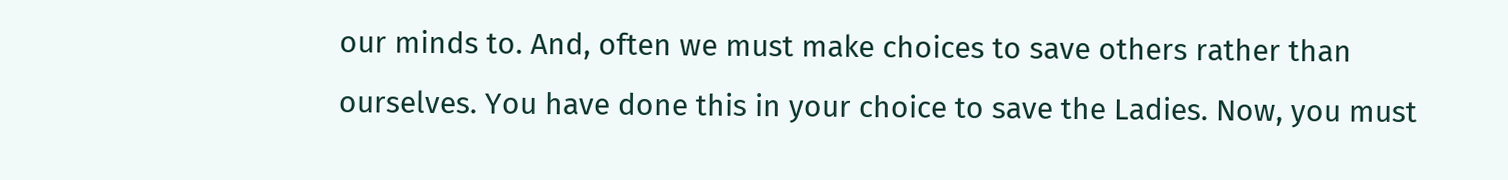our minds to. And, often we must make choices to save others rather than ourselves. You have done this in your choice to save the Ladies. Now, you must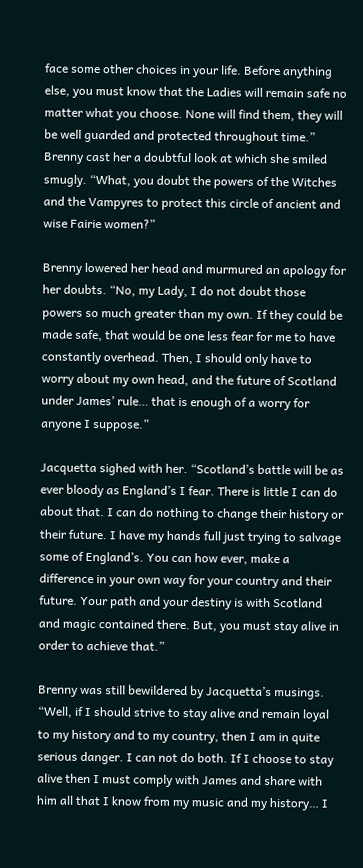face some other choices in your life. Before anything else, you must know that the Ladies will remain safe no matter what you choose. None will find them, they will be well guarded and protected throughout time.” Brenny cast her a doubtful look at which she smiled smugly. “What, you doubt the powers of the Witches and the Vampyres to protect this circle of ancient and wise Fairie women?”

Brenny lowered her head and murmured an apology for her doubts. “No, my Lady, I do not doubt those powers so much greater than my own. If they could be made safe, that would be one less fear for me to have constantly overhead. Then, I should only have to worry about my own head, and the future of Scotland under James’ rule… that is enough of a worry for anyone I suppose.”

Jacquetta sighed with her. “Scotland’s battle will be as ever bloody as England’s I fear. There is little I can do about that. I can do nothing to change their history or their future. I have my hands full just trying to salvage some of England’s. You can how ever, make a difference in your own way for your country and their future. Your path and your destiny is with Scotland and magic contained there. But, you must stay alive in order to achieve that.”

Brenny was still bewildered by Jacquetta’s musings. “Well, if I should strive to stay alive and remain loyal to my history and to my country, then I am in quite serious danger. I can not do both. If I choose to stay alive then I must comply with James and share with him all that I know from my music and my history… I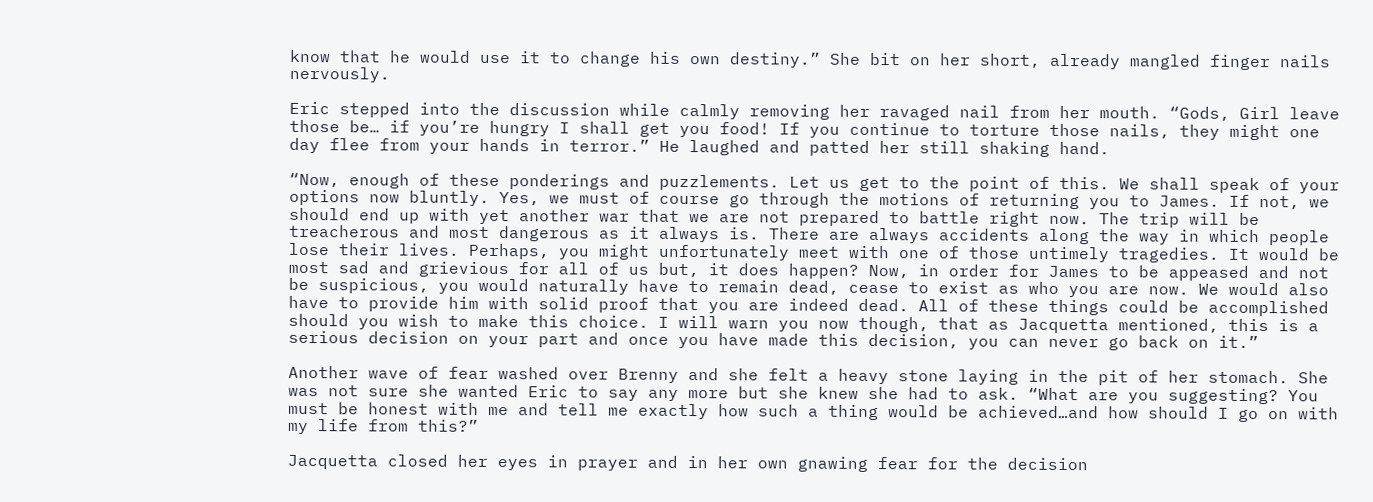know that he would use it to change his own destiny.” She bit on her short, already mangled finger nails nervously.

Eric stepped into the discussion while calmly removing her ravaged nail from her mouth. “Gods, Girl leave those be… if you’re hungry I shall get you food! If you continue to torture those nails, they might one day flee from your hands in terror.” He laughed and patted her still shaking hand.

“Now, enough of these ponderings and puzzlements. Let us get to the point of this. We shall speak of your options now bluntly. Yes, we must of course go through the motions of returning you to James. If not, we should end up with yet another war that we are not prepared to battle right now. The trip will be treacherous and most dangerous as it always is. There are always accidents along the way in which people lose their lives. Perhaps, you might unfortunately meet with one of those untimely tragedies. It would be most sad and grievious for all of us but, it does happen? Now, in order for James to be appeased and not be suspicious, you would naturally have to remain dead, cease to exist as who you are now. We would also have to provide him with solid proof that you are indeed dead. All of these things could be accomplished should you wish to make this choice. I will warn you now though, that as Jacquetta mentioned, this is a serious decision on your part and once you have made this decision, you can never go back on it.”

Another wave of fear washed over Brenny and she felt a heavy stone laying in the pit of her stomach. She was not sure she wanted Eric to say any more but she knew she had to ask. “What are you suggesting? You must be honest with me and tell me exactly how such a thing would be achieved…and how should I go on with my life from this?”

Jacquetta closed her eyes in prayer and in her own gnawing fear for the decision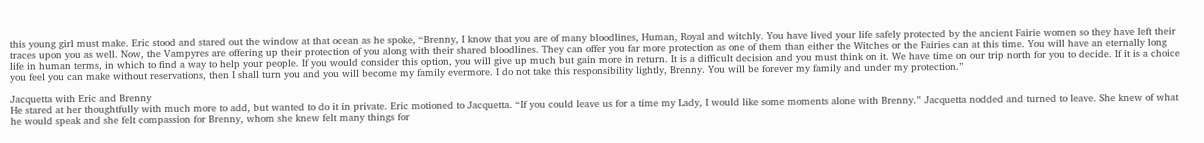this young girl must make. Eric stood and stared out the window at that ocean as he spoke, “Brenny, I know that you are of many bloodlines, Human, Royal and witchly. You have lived your life safely protected by the ancient Fairie women so they have left their traces upon you as well. Now, the Vampyres are offering up their protection of you along with their shared bloodlines. They can offer you far more protection as one of them than either the Witches or the Fairies can at this time. You will have an eternally long life in human terms, in which to find a way to help your people. If you would consider this option, you will give up much but gain more in return. It is a difficult decision and you must think on it. We have time on our trip north for you to decide. If it is a choice you feel you can make without reservations, then I shall turn you and you will become my family evermore. I do not take this responsibility lightly, Brenny. You will be forever my family and under my protection.”

Jacquetta with Eric and Brenny
He stared at her thoughtfully with much more to add, but wanted to do it in private. Eric motioned to Jacquetta. “If you could leave us for a time my Lady, I would like some moments alone with Brenny.” Jacquetta nodded and turned to leave. She knew of what he would speak and she felt compassion for Brenny, whom she knew felt many things for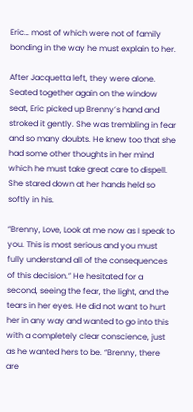Eric… most of which were not of family bonding in the way he must explain to her.

After Jacquetta left, they were alone. Seated together again on the window seat, Eric picked up Brenny’s hand and stroked it gently. She was trembling in fear and so many doubts. He knew too that she had some other thoughts in her mind which he must take great care to dispell. She stared down at her hands held so softly in his.

“Brenny, Love, Look at me now as I speak to you. This is most serious and you must fully understand all of the consequences of this decision.” He hesitated for a second, seeing the fear, the light, and the tears in her eyes. He did not want to hurt her in any way and wanted to go into this with a completely clear conscience, just as he wanted hers to be. “Brenny, there are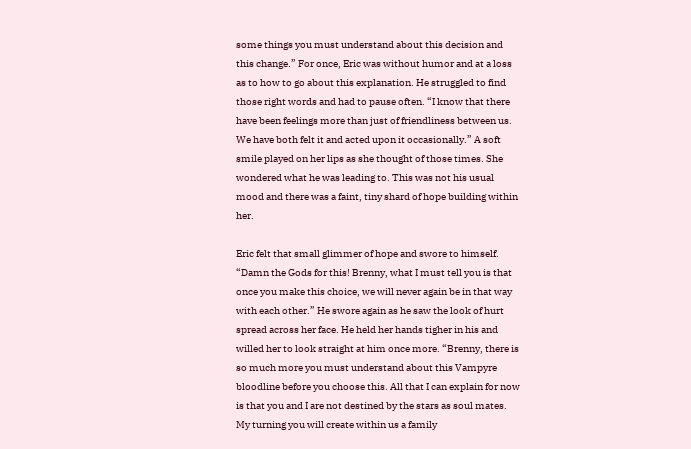some things you must understand about this decision and this change.” For once, Eric was without humor and at a loss as to how to go about this explanation. He struggled to find those right words and had to pause often. “I know that there have been feelings more than just of friendliness between us. We have both felt it and acted upon it occasionally.” A soft smile played on her lips as she thought of those times. She wondered what he was leading to. This was not his usual mood and there was a faint, tiny shard of hope building within her.

Eric felt that small glimmer of hope and swore to himself. “Damn the Gods for this! Brenny, what I must tell you is that once you make this choice, we will never again be in that way with each other.” He swore again as he saw the look of hurt spread across her face. He held her hands tigher in his and willed her to look straight at him once more. “Brenny, there is so much more you must understand about this Vampyre bloodline before you choose this. All that I can explain for now is that you and I are not destined by the stars as soul mates. My turning you will create within us a family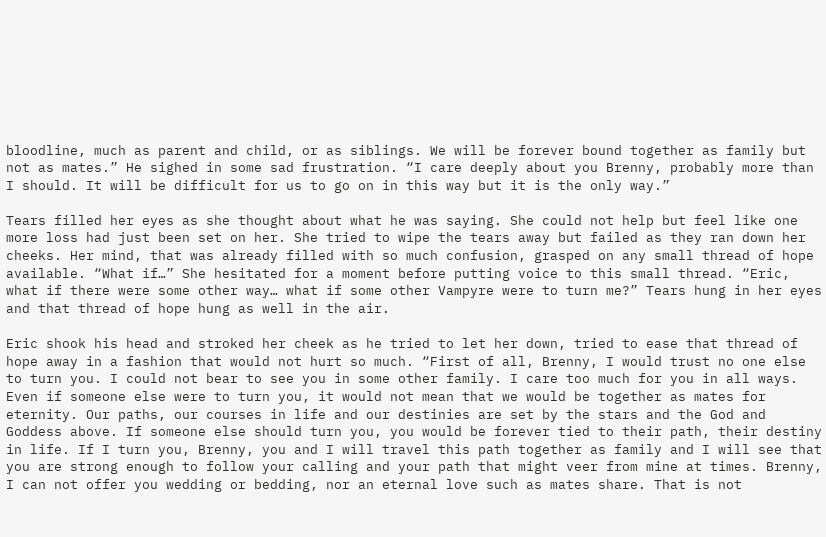bloodline, much as parent and child, or as siblings. We will be forever bound together as family but not as mates.” He sighed in some sad frustration. “I care deeply about you Brenny, probably more than I should. It will be difficult for us to go on in this way but it is the only way.”

Tears filled her eyes as she thought about what he was saying. She could not help but feel like one more loss had just been set on her. She tried to wipe the tears away but failed as they ran down her cheeks. Her mind, that was already filled with so much confusion, grasped on any small thread of hope available. “What if…” She hesitated for a moment before putting voice to this small thread. “Eric, what if there were some other way… what if some other Vampyre were to turn me?” Tears hung in her eyes and that thread of hope hung as well in the air.

Eric shook his head and stroked her cheek as he tried to let her down, tried to ease that thread of hope away in a fashion that would not hurt so much. “First of all, Brenny, I would trust no one else to turn you. I could not bear to see you in some other family. I care too much for you in all ways. Even if someone else were to turn you, it would not mean that we would be together as mates for eternity. Our paths, our courses in life and our destinies are set by the stars and the God and Goddess above. If someone else should turn you, you would be forever tied to their path, their destiny in life. If I turn you, Brenny, you and I will travel this path together as family and I will see that you are strong enough to follow your calling and your path that might veer from mine at times. Brenny, I can not offer you wedding or bedding, nor an eternal love such as mates share. That is not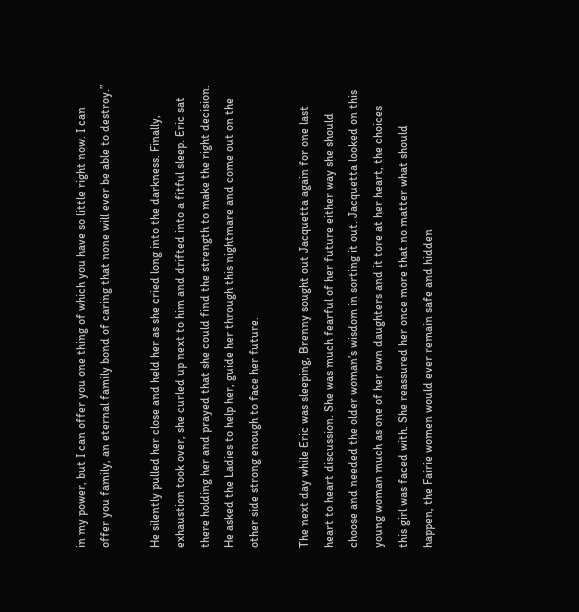in my power, but I can offer you one thing of which you have so little right now. I can offer you family, an eternal family bond of caring that none will ever be able to destroy.”

He silently pulled her close and held her as she cried long into the darkness. Finally, exhaustion took over, she curled up next to him and drifted into a fitful sleep. Eric sat there holding her and prayed that she could find the strength to make the right decision. He asked the Ladies to help her, guide her through this nightmare and come out on the other side strong enough to face her future.

The next day while Eric was sleeping, Brenny sought out Jacquetta again for one last heart to heart discussion. She was much fearful of her future either way she should choose and needed the older woman’s wisdom in sorting it out. Jacquetta looked on this young woman much as one of her own daughters and it tore at her heart, the choices this girl was faced with. She reassured her once more that no matter what should happen, the Fairie women would ever remain safe and hidden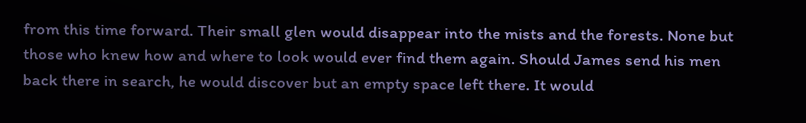from this time forward. Their small glen would disappear into the mists and the forests. None but those who knew how and where to look would ever find them again. Should James send his men back there in search, he would discover but an empty space left there. It would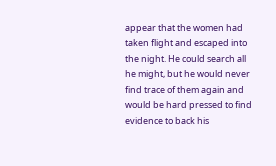appear that the women had taken flight and escaped into the night. He could search all he might, but he would never find trace of them again and would be hard pressed to find evidence to back his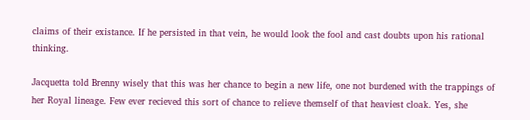claims of their existance. If he persisted in that vein, he would look the fool and cast doubts upon his rational thinking.

Jacquetta told Brenny wisely that this was her chance to begin a new life, one not burdened with the trappings of her Royal lineage. Few ever recieved this sort of chance to relieve themself of that heaviest cloak. Yes, she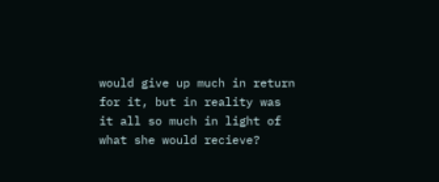would give up much in return for it, but in reality was it all so much in light of what she would recieve?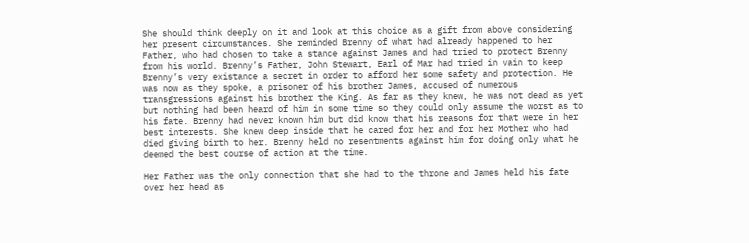She should think deeply on it and look at this choice as a gift from above considering her present circumstances. She reminded Brenny of what had already happened to her Father, who had chosen to take a stance against James and had tried to protect Brenny from his world. Brenny’s Father, John Stewart, Earl of Mar had tried in vain to keep Brenny’s very existance a secret in order to afford her some safety and protection. He was now as they spoke, a prisoner of his brother James, accused of numerous transgressions against his brother the King. As far as they knew, he was not dead as yet but nothing had been heard of him in some time so they could only assume the worst as to his fate. Brenny had never known him but did know that his reasons for that were in her best interests. She knew deep inside that he cared for her and for her Mother who had died giving birth to her. Brenny held no resentments against him for doing only what he deemed the best course of action at the time.

Her Father was the only connection that she had to the throne and James held his fate over her head as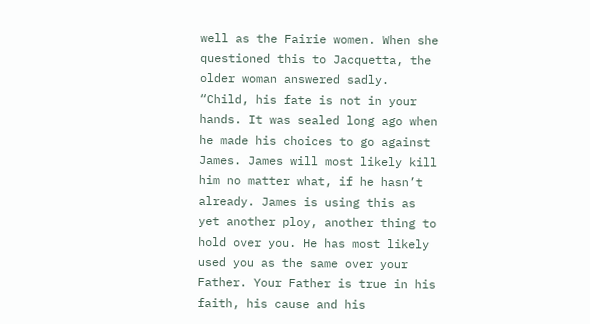well as the Fairie women. When she questioned this to Jacquetta, the older woman answered sadly. “Child, his fate is not in your hands. It was sealed long ago when he made his choices to go against James. James will most likely kill him no matter what, if he hasn’t already. James is using this as yet another ploy, another thing to hold over you. He has most likely used you as the same over your Father. Your Father is true in his faith, his cause and his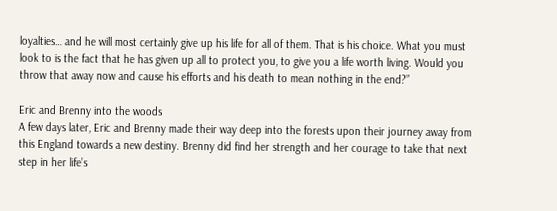loyalties… and he will most certainly give up his life for all of them. That is his choice. What you must look to is the fact that he has given up all to protect you, to give you a life worth living. Would you throw that away now and cause his efforts and his death to mean nothing in the end?”

Eric and Brenny into the woods
A few days later, Eric and Brenny made their way deep into the forests upon their journey away from this England towards a new destiny. Brenny did find her strength and her courage to take that next step in her life’s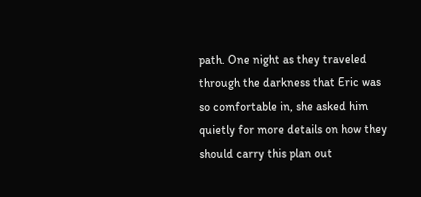path. One night as they traveled through the darkness that Eric was so comfortable in, she asked him quietly for more details on how they should carry this plan out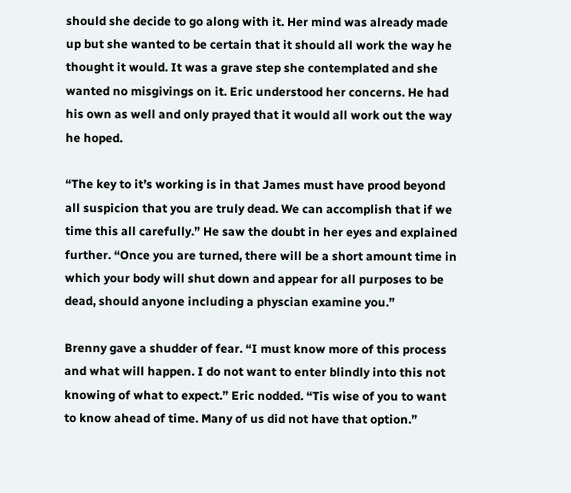should she decide to go along with it. Her mind was already made up but she wanted to be certain that it should all work the way he thought it would. It was a grave step she contemplated and she wanted no misgivings on it. Eric understood her concerns. He had his own as well and only prayed that it would all work out the way he hoped.

“The key to it’s working is in that James must have prood beyond all suspicion that you are truly dead. We can accomplish that if we time this all carefully.” He saw the doubt in her eyes and explained further. “Once you are turned, there will be a short amount time in which your body will shut down and appear for all purposes to be dead, should anyone including a physcian examine you.”

Brenny gave a shudder of fear. “I must know more of this process and what will happen. I do not want to enter blindly into this not knowing of what to expect.” Eric nodded. “Tis wise of you to want to know ahead of time. Many of us did not have that option.”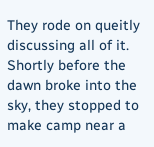They rode on queitly discussing all of it. Shortly before the dawn broke into the sky, they stopped to make camp near a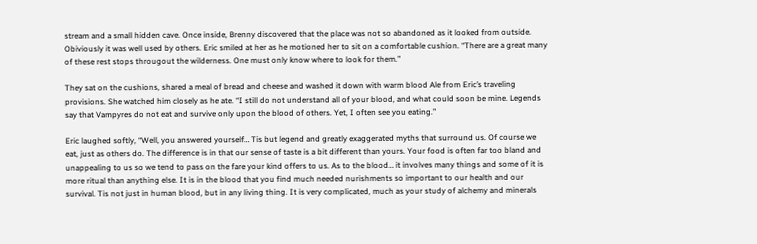stream and a small hidden cave. Once inside, Brenny discovered that the place was not so abandoned as it looked from outside. Obiviously it was well used by others. Eric smiled at her as he motioned her to sit on a comfortable cushion. “There are a great many of these rest stops througout the wilderness. One must only know where to look for them.”

They sat on the cushions, shared a meal of bread and cheese and washed it down with warm blood Ale from Eric’s traveling provisions. She watched him closely as he ate. “I still do not understand all of your blood, and what could soon be mine. Legends say that Vampyres do not eat and survive only upon the blood of others. Yet, I often see you eating.”

Eric laughed softly, “Well, you answered yourself… Tis but legend and greatly exaggerated myths that surround us. Of course we eat, just as others do. The difference is in that our sense of taste is a bit different than yours. Your food is often far too bland and unappealing to us so we tend to pass on the fare your kind offers to us. As to the blood… it involves many things and some of it is more ritual than anything else. It is in the blood that you find much needed nurishments so important to our health and our survival. Tis not just in human blood, but in any living thing. It is very complicated, much as your study of alchemy and minerals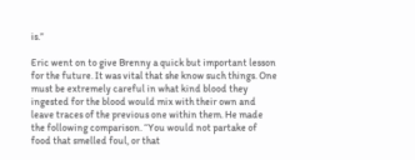is.”

Eric went on to give Brenny a quick but important lesson for the future. It was vital that she know such things. One must be extremely careful in what kind blood they ingested for the blood would mix with their own and leave traces of the previous one within them. He made the following comparison. “You would not partake of food that smelled foul, or that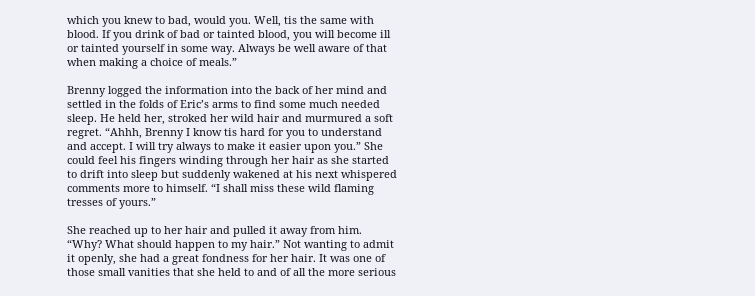which you knew to bad, would you. Well, tis the same with blood. If you drink of bad or tainted blood, you will become ill or tainted yourself in some way. Always be well aware of that when making a choice of meals.”

Brenny logged the information into the back of her mind and settled in the folds of Eric’s arms to find some much needed sleep. He held her, stroked her wild hair and murmured a soft regret. “Ahhh, Brenny I know tis hard for you to understand and accept. I will try always to make it easier upon you.” She could feel his fingers winding through her hair as she started to drift into sleep but suddenly wakened at his next whispered comments more to himself. “I shall miss these wild flaming tresses of yours.”

She reached up to her hair and pulled it away from him. “Why? What should happen to my hair.” Not wanting to admit it openly, she had a great fondness for her hair. It was one of those small vanities that she held to and of all the more serious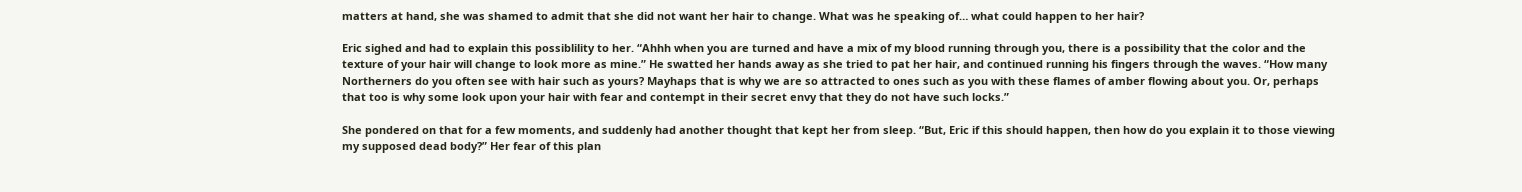matters at hand, she was shamed to admit that she did not want her hair to change. What was he speaking of… what could happen to her hair?

Eric sighed and had to explain this possiblility to her. “Ahhh when you are turned and have a mix of my blood running through you, there is a possibility that the color and the texture of your hair will change to look more as mine.” He swatted her hands away as she tried to pat her hair, and continued running his fingers through the waves. “How many Northerners do you often see with hair such as yours? Mayhaps that is why we are so attracted to ones such as you with these flames of amber flowing about you. Or, perhaps that too is why some look upon your hair with fear and contempt in their secret envy that they do not have such locks.”

She pondered on that for a few moments, and suddenly had another thought that kept her from sleep. “But, Eric if this should happen, then how do you explain it to those viewing my supposed dead body?” Her fear of this plan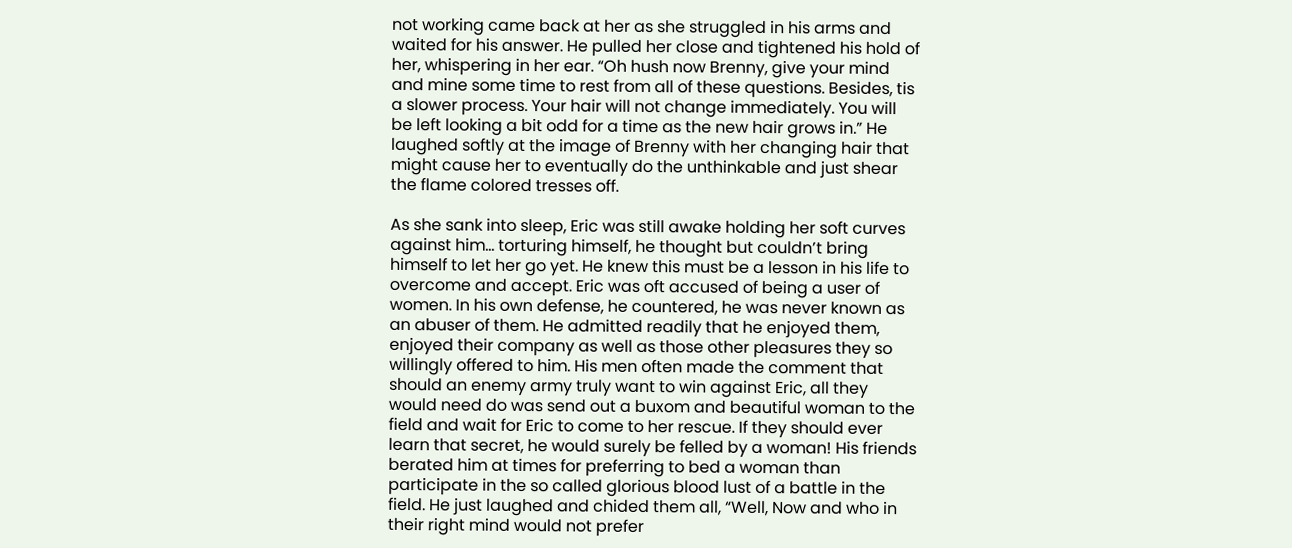not working came back at her as she struggled in his arms and waited for his answer. He pulled her close and tightened his hold of her, whispering in her ear. “Oh hush now Brenny, give your mind and mine some time to rest from all of these questions. Besides, tis a slower process. Your hair will not change immediately. You will be left looking a bit odd for a time as the new hair grows in.” He laughed softly at the image of Brenny with her changing hair that might cause her to eventually do the unthinkable and just shear the flame colored tresses off.

As she sank into sleep, Eric was still awake holding her soft curves against him… torturing himself, he thought but couldn’t bring himself to let her go yet. He knew this must be a lesson in his life to overcome and accept. Eric was oft accused of being a user of women. In his own defense, he countered, he was never known as an abuser of them. He admitted readily that he enjoyed them, enjoyed their company as well as those other pleasures they so willingly offered to him. His men often made the comment that should an enemy army truly want to win against Eric, all they would need do was send out a buxom and beautiful woman to the field and wait for Eric to come to her rescue. If they should ever learn that secret, he would surely be felled by a woman! His friends berated him at times for preferring to bed a woman than participate in the so called glorious blood lust of a battle in the field. He just laughed and chided them all, “Well, Now and who in their right mind would not prefer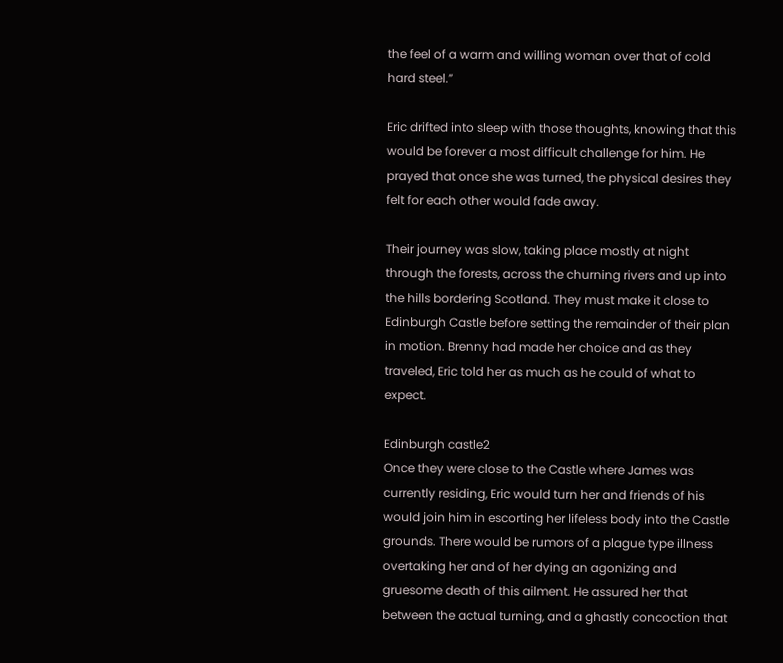the feel of a warm and willing woman over that of cold hard steel.”

Eric drifted into sleep with those thoughts, knowing that this would be forever a most difficult challenge for him. He prayed that once she was turned, the physical desires they felt for each other would fade away.

Their journey was slow, taking place mostly at night through the forests, across the churning rivers and up into the hills bordering Scotland. They must make it close to Edinburgh Castle before setting the remainder of their plan in motion. Brenny had made her choice and as they traveled, Eric told her as much as he could of what to expect.

Edinburgh castle2
Once they were close to the Castle where James was currently residing, Eric would turn her and friends of his would join him in escorting her lifeless body into the Castle grounds. There would be rumors of a plague type illness overtaking her and of her dying an agonizing and gruesome death of this ailment. He assured her that between the actual turning, and a ghastly concoction that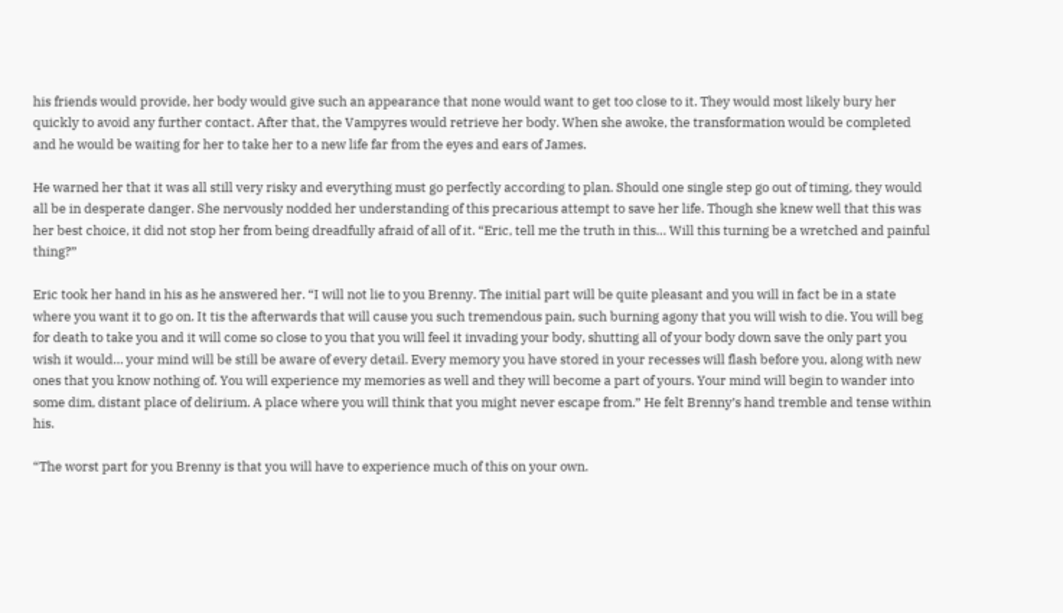his friends would provide, her body would give such an appearance that none would want to get too close to it. They would most likely bury her quickly to avoid any further contact. After that, the Vampyres would retrieve her body. When she awoke, the transformation would be completed and he would be waiting for her to take her to a new life far from the eyes and ears of James.

He warned her that it was all still very risky and everything must go perfectly according to plan. Should one single step go out of timing, they would all be in desperate danger. She nervously nodded her understanding of this precarious attempt to save her life. Though she knew well that this was her best choice, it did not stop her from being dreadfully afraid of all of it. “Eric, tell me the truth in this… Will this turning be a wretched and painful thing?”

Eric took her hand in his as he answered her. “I will not lie to you Brenny. The initial part will be quite pleasant and you will in fact be in a state where you want it to go on. It tis the afterwards that will cause you such tremendous pain, such burning agony that you will wish to die. You will beg for death to take you and it will come so close to you that you will feel it invading your body, shutting all of your body down save the only part you wish it would… your mind will be still be aware of every detail. Every memory you have stored in your recesses will flash before you, along with new ones that you know nothing of. You will experience my memories as well and they will become a part of yours. Your mind will begin to wander into some dim, distant place of delirium. A place where you will think that you might never escape from.” He felt Brenny’s hand tremble and tense within his.

“The worst part for you Brenny is that you will have to experience much of this on your own.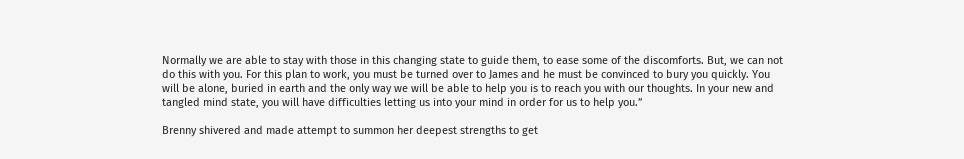Normally we are able to stay with those in this changing state to guide them, to ease some of the discomforts. But, we can not do this with you. For this plan to work, you must be turned over to James and he must be convinced to bury you quickly. You will be alone, buried in earth and the only way we will be able to help you is to reach you with our thoughts. In your new and tangled mind state, you will have difficulties letting us into your mind in order for us to help you.”

Brenny shivered and made attempt to summon her deepest strengths to get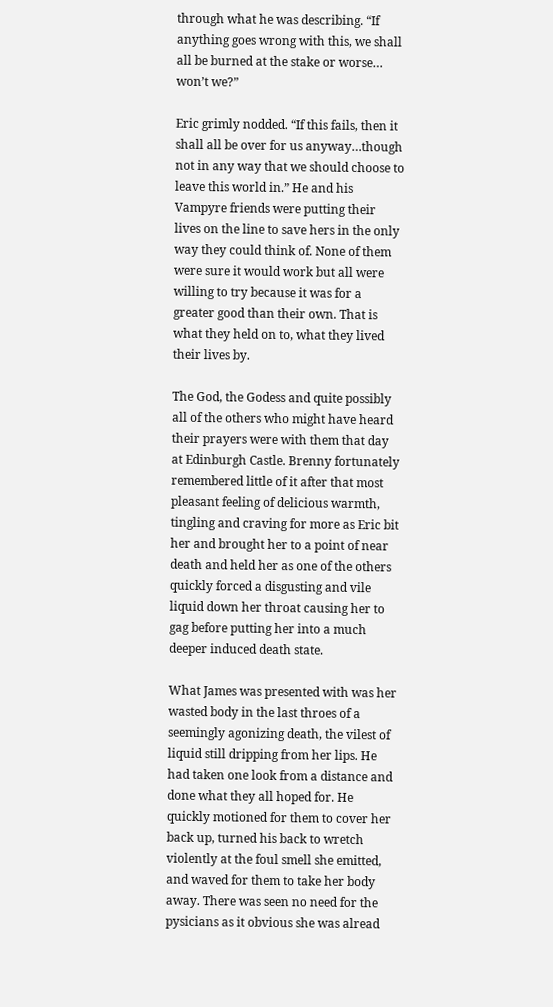through what he was describing. “If anything goes wrong with this, we shall all be burned at the stake or worse… won’t we?”

Eric grimly nodded. “If this fails, then it shall all be over for us anyway…though not in any way that we should choose to leave this world in.” He and his Vampyre friends were putting their lives on the line to save hers in the only way they could think of. None of them were sure it would work but all were willing to try because it was for a greater good than their own. That is what they held on to, what they lived their lives by.

The God, the Godess and quite possibly all of the others who might have heard their prayers were with them that day at Edinburgh Castle. Brenny fortunately remembered little of it after that most pleasant feeling of delicious warmth, tingling and craving for more as Eric bit her and brought her to a point of near death and held her as one of the others quickly forced a disgusting and vile liquid down her throat causing her to gag before putting her into a much deeper induced death state.

What James was presented with was her wasted body in the last throes of a seemingly agonizing death, the vilest of liquid still dripping from her lips. He had taken one look from a distance and done what they all hoped for. He quickly motioned for them to cover her back up, turned his back to wretch violently at the foul smell she emitted, and waved for them to take her body away. There was seen no need for the pysicians as it obvious she was alread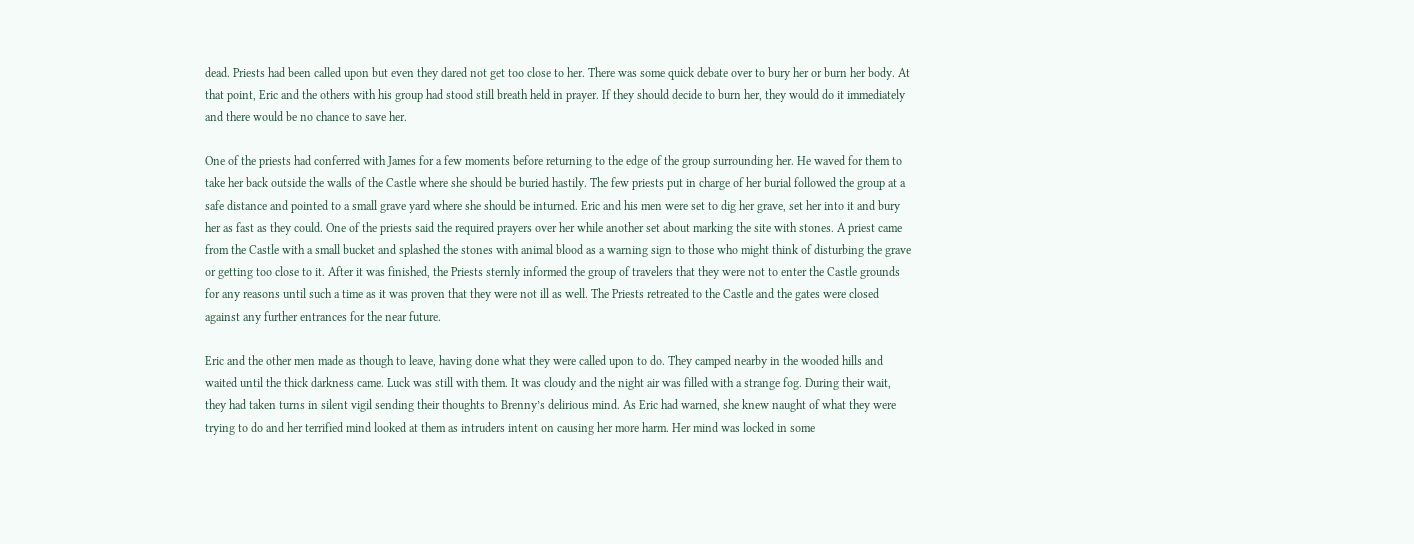dead. Priests had been called upon but even they dared not get too close to her. There was some quick debate over to bury her or burn her body. At that point, Eric and the others with his group had stood still breath held in prayer. If they should decide to burn her, they would do it immediately and there would be no chance to save her.

One of the priests had conferred with James for a few moments before returning to the edge of the group surrounding her. He waved for them to take her back outside the walls of the Castle where she should be buried hastily. The few priests put in charge of her burial followed the group at a safe distance and pointed to a small grave yard where she should be inturned. Eric and his men were set to dig her grave, set her into it and bury her as fast as they could. One of the priests said the required prayers over her while another set about marking the site with stones. A priest came from the Castle with a small bucket and splashed the stones with animal blood as a warning sign to those who might think of disturbing the grave or getting too close to it. After it was finished, the Priests sternly informed the group of travelers that they were not to enter the Castle grounds for any reasons until such a time as it was proven that they were not ill as well. The Priests retreated to the Castle and the gates were closed against any further entrances for the near future.

Eric and the other men made as though to leave, having done what they were called upon to do. They camped nearby in the wooded hills and waited until the thick darkness came. Luck was still with them. It was cloudy and the night air was filled with a strange fog. During their wait, they had taken turns in silent vigil sending their thoughts to Brenny’s delirious mind. As Eric had warned, she knew naught of what they were trying to do and her terrified mind looked at them as intruders intent on causing her more harm. Her mind was locked in some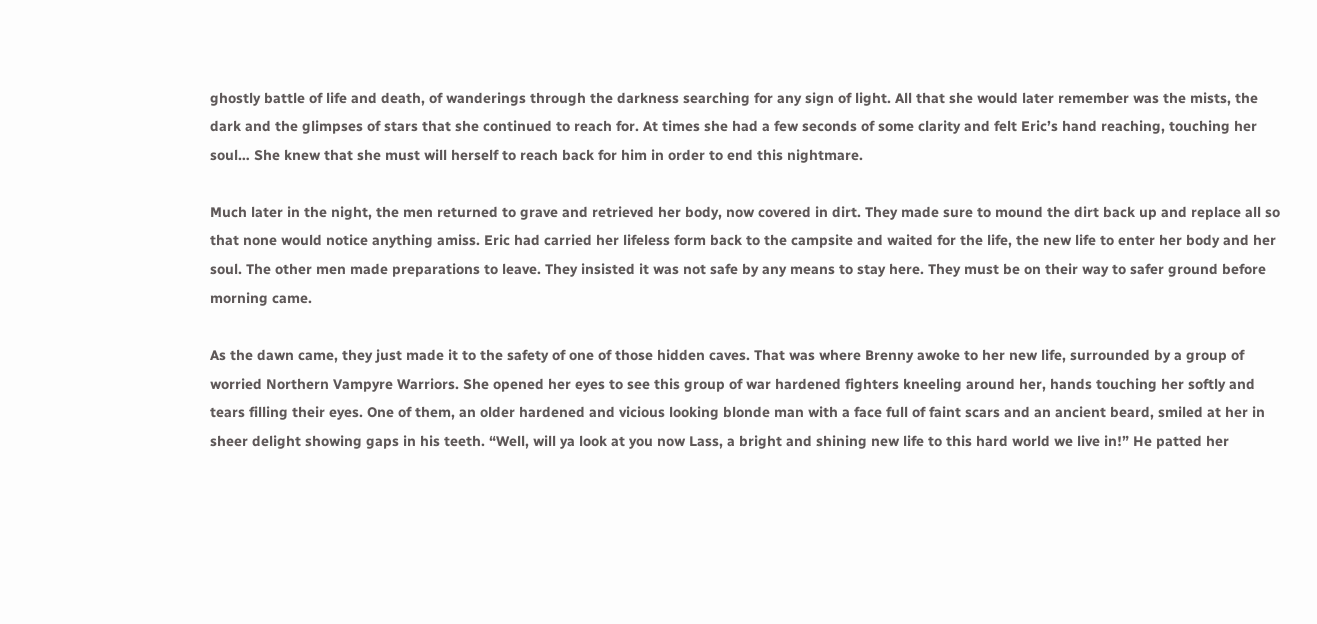ghostly battle of life and death, of wanderings through the darkness searching for any sign of light. All that she would later remember was the mists, the dark and the glimpses of stars that she continued to reach for. At times she had a few seconds of some clarity and felt Eric’s hand reaching, touching her soul… She knew that she must will herself to reach back for him in order to end this nightmare.

Much later in the night, the men returned to grave and retrieved her body, now covered in dirt. They made sure to mound the dirt back up and replace all so that none would notice anything amiss. Eric had carried her lifeless form back to the campsite and waited for the life, the new life to enter her body and her soul. The other men made preparations to leave. They insisted it was not safe by any means to stay here. They must be on their way to safer ground before morning came.

As the dawn came, they just made it to the safety of one of those hidden caves. That was where Brenny awoke to her new life, surrounded by a group of worried Northern Vampyre Warriors. She opened her eyes to see this group of war hardened fighters kneeling around her, hands touching her softly and tears filling their eyes. One of them, an older hardened and vicious looking blonde man with a face full of faint scars and an ancient beard, smiled at her in sheer delight showing gaps in his teeth. “Well, will ya look at you now Lass, a bright and shining new life to this hard world we live in!” He patted her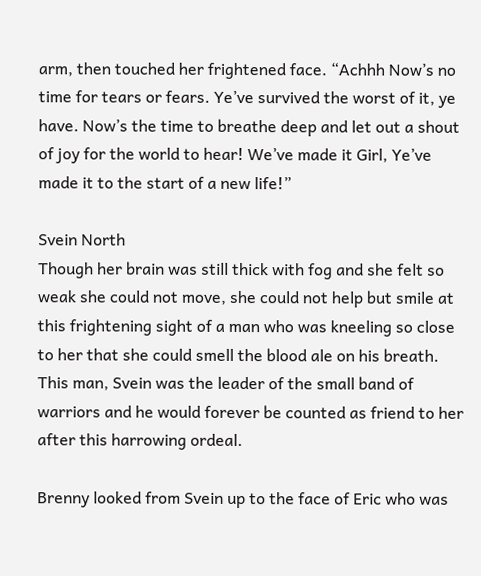arm, then touched her frightened face. “Achhh Now’s no time for tears or fears. Ye’ve survived the worst of it, ye have. Now’s the time to breathe deep and let out a shout of joy for the world to hear! We’ve made it Girl, Ye’ve made it to the start of a new life!”

Svein North
Though her brain was still thick with fog and she felt so weak she could not move, she could not help but smile at this frightening sight of a man who was kneeling so close to her that she could smell the blood ale on his breath. This man, Svein was the leader of the small band of warriors and he would forever be counted as friend to her after this harrowing ordeal.

Brenny looked from Svein up to the face of Eric who was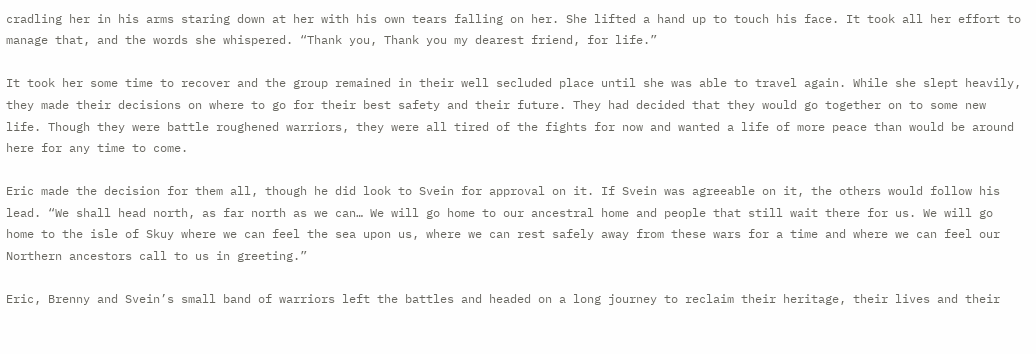cradling her in his arms staring down at her with his own tears falling on her. She lifted a hand up to touch his face. It took all her effort to manage that, and the words she whispered. “Thank you, Thank you my dearest friend, for life.”

It took her some time to recover and the group remained in their well secluded place until she was able to travel again. While she slept heavily, they made their decisions on where to go for their best safety and their future. They had decided that they would go together on to some new life. Though they were battle roughened warriors, they were all tired of the fights for now and wanted a life of more peace than would be around here for any time to come.

Eric made the decision for them all, though he did look to Svein for approval on it. If Svein was agreeable on it, the others would follow his lead. “We shall head north, as far north as we can… We will go home to our ancestral home and people that still wait there for us. We will go home to the isle of Skuy where we can feel the sea upon us, where we can rest safely away from these wars for a time and where we can feel our Northern ancestors call to us in greeting.”

Eric, Brenny and Svein’s small band of warriors left the battles and headed on a long journey to reclaim their heritage, their lives and their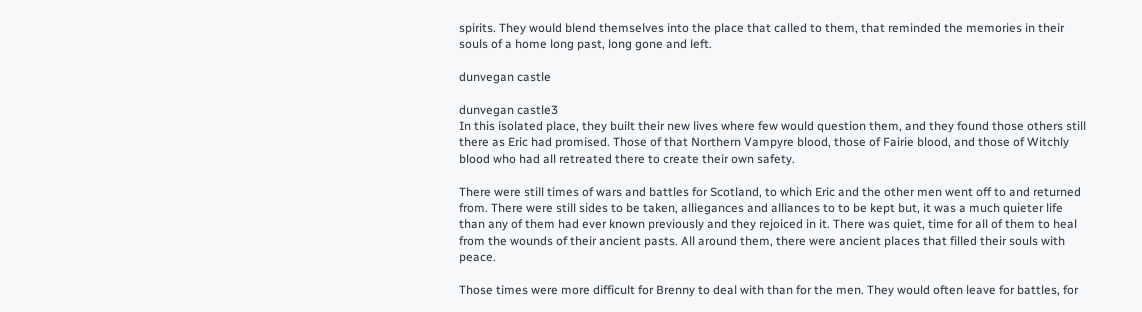spirits. They would blend themselves into the place that called to them, that reminded the memories in their souls of a home long past, long gone and left.

dunvegan castle

dunvegan castle3
In this isolated place, they built their new lives where few would question them, and they found those others still there as Eric had promised. Those of that Northern Vampyre blood, those of Fairie blood, and those of Witchly blood who had all retreated there to create their own safety.

There were still times of wars and battles for Scotland, to which Eric and the other men went off to and returned from. There were still sides to be taken, alliegances and alliances to to be kept but, it was a much quieter life than any of them had ever known previously and they rejoiced in it. There was quiet, time for all of them to heal from the wounds of their ancient pasts. All around them, there were ancient places that filled their souls with peace.

Those times were more difficult for Brenny to deal with than for the men. They would often leave for battles, for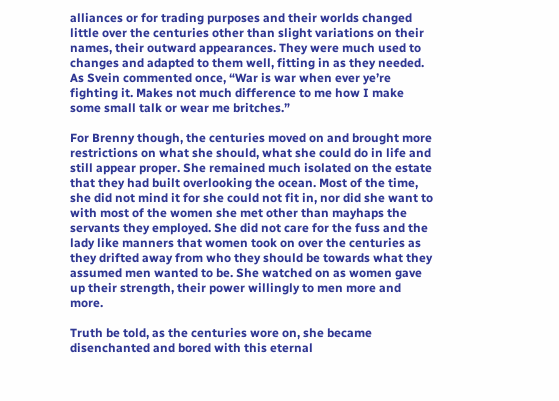alliances or for trading purposes and their worlds changed little over the centuries other than slight variations on their names, their outward appearances. They were much used to changes and adapted to them well, fitting in as they needed. As Svein commented once, “War is war when ever ye’re fighting it. Makes not much difference to me how I make some small talk or wear me britches.”

For Brenny though, the centuries moved on and brought more restrictions on what she should, what she could do in life and still appear proper. She remained much isolated on the estate that they had built overlooking the ocean. Most of the time, she did not mind it for she could not fit in, nor did she want to with most of the women she met other than mayhaps the servants they employed. She did not care for the fuss and the lady like manners that women took on over the centuries as they drifted away from who they should be towards what they assumed men wanted to be. She watched on as women gave up their strength, their power willingly to men more and more.

Truth be told, as the centuries wore on, she became disenchanted and bored with this eternal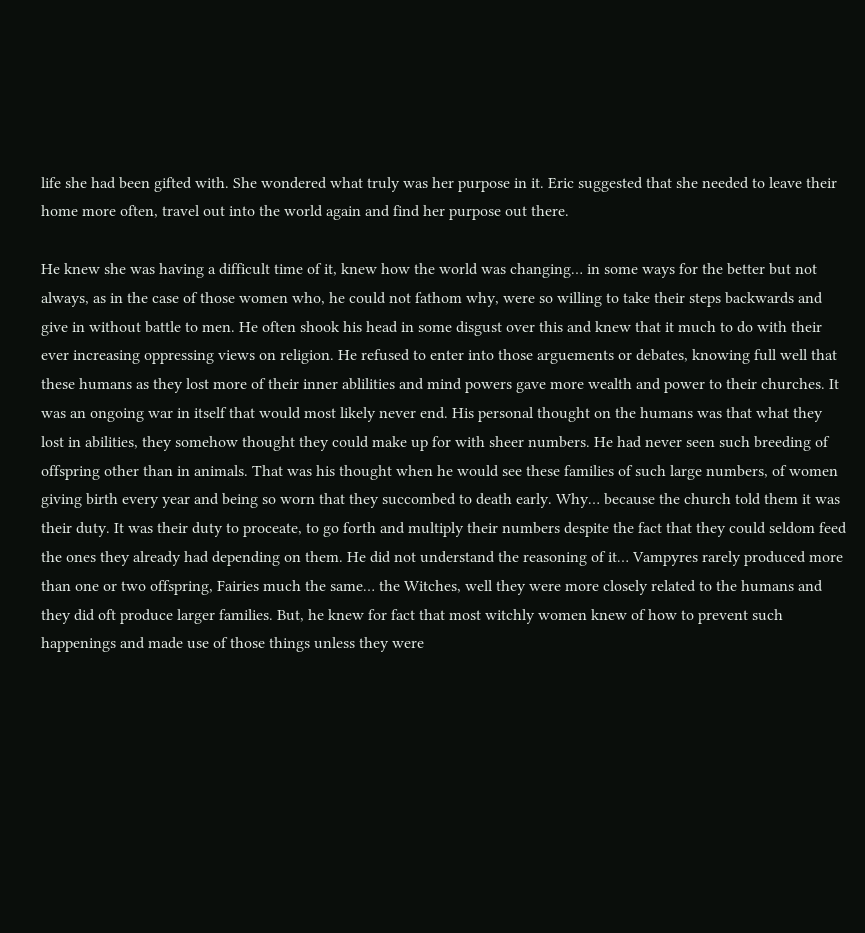life she had been gifted with. She wondered what truly was her purpose in it. Eric suggested that she needed to leave their home more often, travel out into the world again and find her purpose out there.

He knew she was having a difficult time of it, knew how the world was changing… in some ways for the better but not always, as in the case of those women who, he could not fathom why, were so willing to take their steps backwards and give in without battle to men. He often shook his head in some disgust over this and knew that it much to do with their ever increasing oppressing views on religion. He refused to enter into those arguements or debates, knowing full well that these humans as they lost more of their inner ablilities and mind powers gave more wealth and power to their churches. It was an ongoing war in itself that would most likely never end. His personal thought on the humans was that what they lost in abilities, they somehow thought they could make up for with sheer numbers. He had never seen such breeding of offspring other than in animals. That was his thought when he would see these families of such large numbers, of women giving birth every year and being so worn that they succombed to death early. Why… because the church told them it was their duty. It was their duty to proceate, to go forth and multiply their numbers despite the fact that they could seldom feed the ones they already had depending on them. He did not understand the reasoning of it… Vampyres rarely produced more than one or two offspring, Fairies much the same… the Witches, well they were more closely related to the humans and they did oft produce larger families. But, he knew for fact that most witchly women knew of how to prevent such happenings and made use of those things unless they were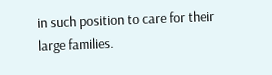in such position to care for their large families.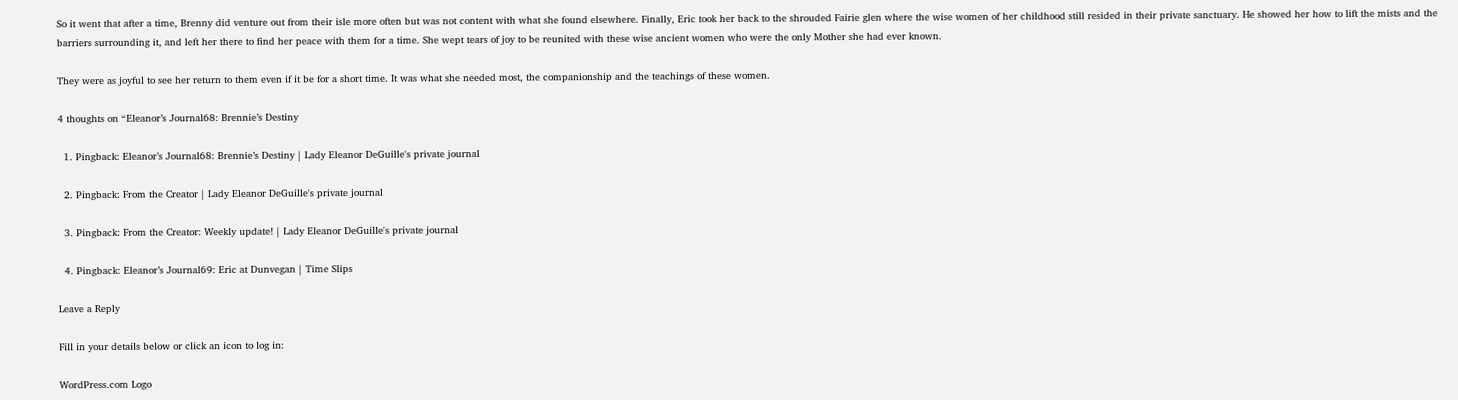So it went that after a time, Brenny did venture out from their isle more often but was not content with what she found elsewhere. Finally, Eric took her back to the shrouded Fairie glen where the wise women of her childhood still resided in their private sanctuary. He showed her how to lift the mists and the barriers surrounding it, and left her there to find her peace with them for a time. She wept tears of joy to be reunited with these wise ancient women who were the only Mother she had ever known.

They were as joyful to see her return to them even if it be for a short time. It was what she needed most, the companionship and the teachings of these women.

4 thoughts on “Eleanor’s Journal68: Brennie’s Destiny

  1. Pingback: Eleanor’s Journal68: Brennie’s Destiny | Lady Eleanor DeGuille's private journal

  2. Pingback: From the Creator | Lady Eleanor DeGuille's private journal

  3. Pingback: From the Creator: Weekly update! | Lady Eleanor DeGuille's private journal

  4. Pingback: Eleanor’s Journal69: Eric at Dunvegan | Time Slips

Leave a Reply

Fill in your details below or click an icon to log in:

WordPress.com Logo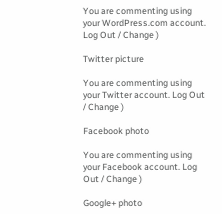You are commenting using your WordPress.com account. Log Out / Change )

Twitter picture

You are commenting using your Twitter account. Log Out / Change )

Facebook photo

You are commenting using your Facebook account. Log Out / Change )

Google+ photo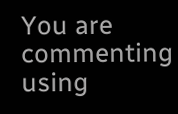You are commenting using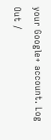your Google+ account. Log Out /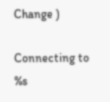Change )

Connecting to %s